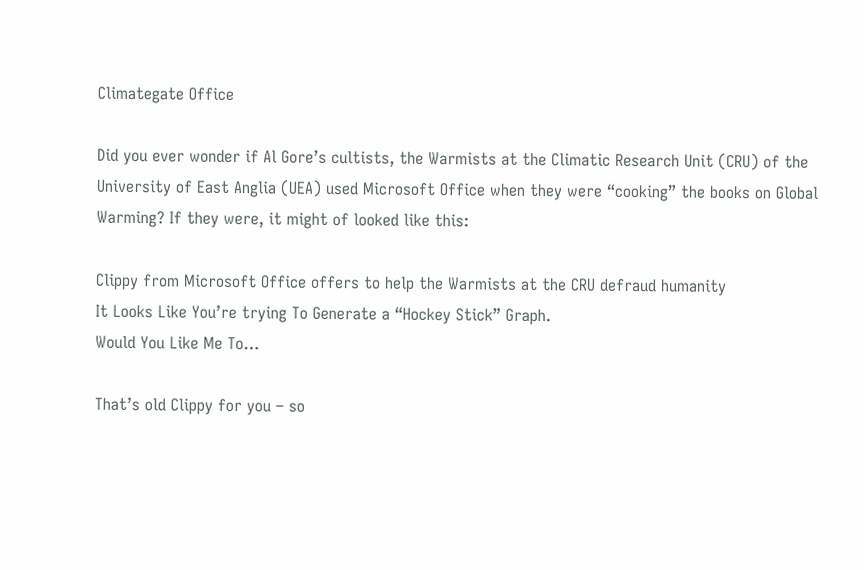Climategate Office

Did you ever wonder if Al Gore’s cultists, the Warmists at the Climatic Research Unit (CRU) of the University of East Anglia (UEA) used Microsoft Office when they were “cooking” the books on Global Warming? If they were, it might of looked like this:

Clippy from Microsoft Office offers to help the Warmists at the CRU defraud humanity
It Looks Like You’re trying To Generate a “Hockey Stick” Graph.
Would You Like Me To…

That’s old Clippy for you – so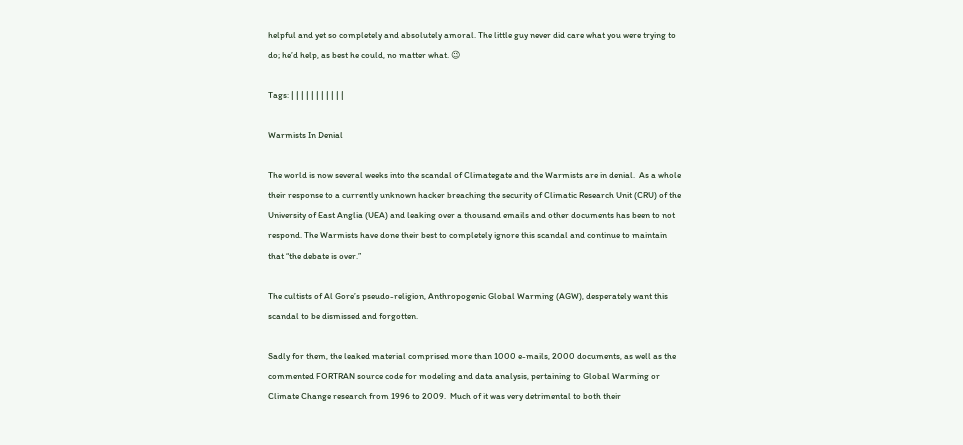helpful and yet so completely and absolutely amoral. The little guy never did care what you were trying to do; he’d help, as best he could, no matter what. 😉

Tags: | | | | | | | | | | |

Warmists In Denial

The world is now several weeks into the scandal of Climategate and the Warmists are in denial.  As a whole their response to a currently unknown hacker breaching the security of Climatic Research Unit (CRU) of the University of East Anglia (UEA) and leaking over a thousand emails and other documents has been to not respond. The Warmists have done their best to completely ignore this scandal and continue to maintain that “the debate is over.”

The cultists of Al Gore’s pseudo-religion, Anthropogenic Global Warming (AGW), desperately want this scandal to be dismissed and forgotten.

Sadly for them, the leaked material comprised more than 1000 e-mails, 2000 documents, as well as the commented FORTRAN source code for modeling and data analysis, pertaining to Global Warming or Climate Change research from 1996 to 2009.  Much of it was very detrimental to both their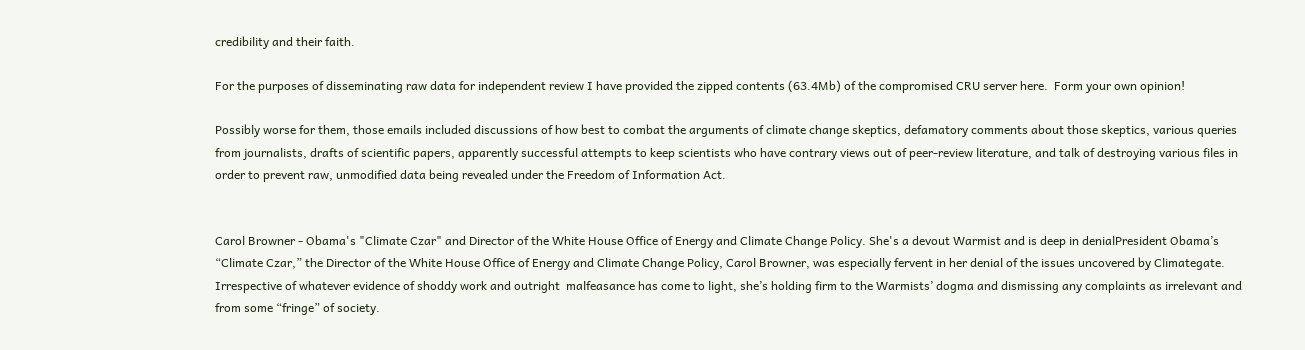credibility and their faith.

For the purposes of disseminating raw data for independent review I have provided the zipped contents (63.4Mb) of the compromised CRU server here.  Form your own opinion!

Possibly worse for them, those emails included discussions of how best to combat the arguments of climate change skeptics, defamatory comments about those skeptics, various queries from journalists, drafts of scientific papers, apparently successful attempts to keep scientists who have contrary views out of peer-review literature, and talk of destroying various files in order to prevent raw, unmodified data being revealed under the Freedom of Information Act.


Carol Browner - Obama's "Climate Czar" and Director of the White House Office of Energy and Climate Change Policy. She's a devout Warmist and is deep in denialPresident Obama’s “Climate Czar,” the Director of the White House Office of Energy and Climate Change Policy, Carol Browner, was especially fervent in her denial of the issues uncovered by Climategate. Irrespective of whatever evidence of shoddy work and outright  malfeasance has come to light, she’s holding firm to the Warmists’ dogma and dismissing any complaints as irrelevant and from some “fringe” of society.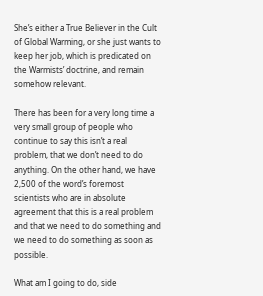She’s either a True Believer in the Cult of Global Warming, or she just wants to keep her job, which is predicated on the Warmists’ doctrine, and remain somehow relevant.

There has been for a very long time a very small group of people who continue to say this isn’t a real problem, that we don’t need to do anything. On the other hand, we have 2,500 of the word’s foremost scientists who are in absolute agreement that this is a real problem and that we need to do something and we need to do something as soon as possible.

What am I going to do, side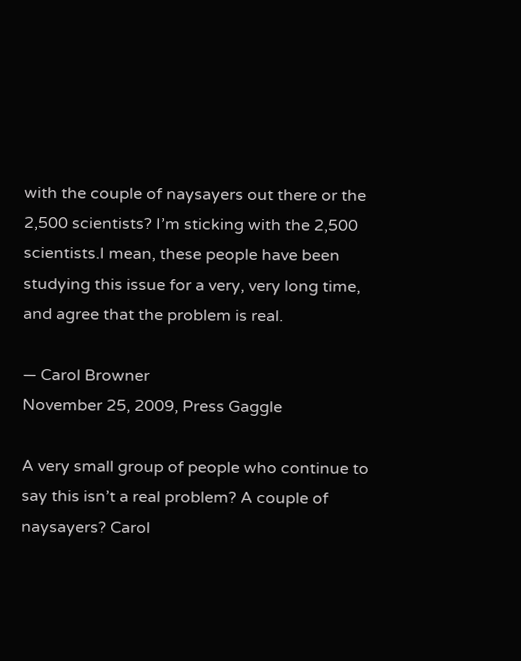with the couple of naysayers out there or the 2,500 scientists? I’m sticking with the 2,500 scientists.I mean, these people have been studying this issue for a very, very long time, and agree that the problem is real.

— Carol Browner
November 25, 2009, Press Gaggle

A very small group of people who continue to say this isn’t a real problem? A couple of naysayers? Carol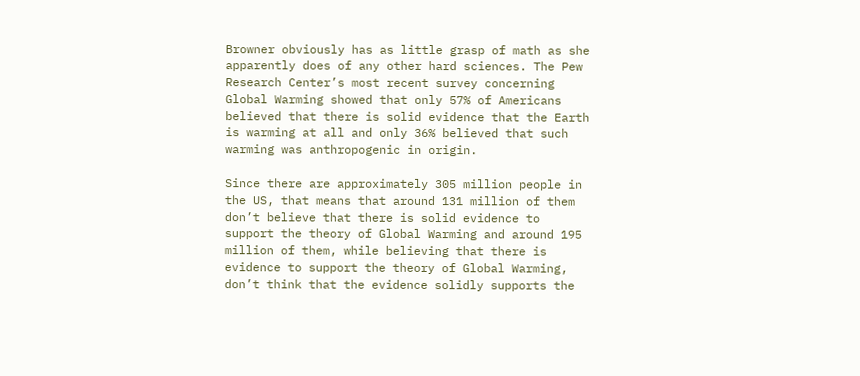Browner obviously has as little grasp of math as she apparently does of any other hard sciences. The Pew Research Center’s most recent survey concerning Global Warming showed that only 57% of Americans believed that there is solid evidence that the Earth is warming at all and only 36% believed that such warming was anthropogenic in origin.

Since there are approximately 305 million people in the US, that means that around 131 million of them don’t believe that there is solid evidence to support the theory of Global Warming and around 195 million of them, while believing that there is evidence to support the theory of Global Warming, don’t think that the evidence solidly supports the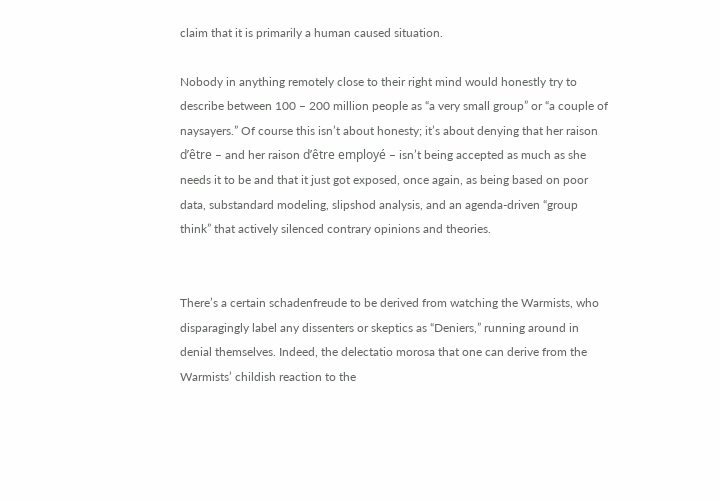claim that it is primarily a human caused situation.

Nobody in anything remotely close to their right mind would honestly try to describe between 100 – 200 million people as “a very small group” or “a couple of naysayers.” Of course this isn’t about honesty; it’s about denying that her raison d’être – and her raison d’être employé – isn’t being accepted as much as she needs it to be and that it just got exposed, once again, as being based on poor data, substandard modeling, slipshod analysis, and an agenda-driven “group think” that actively silenced contrary opinions and theories.


There’s a certain schadenfreude to be derived from watching the Warmists, who disparagingly label any dissenters or skeptics as “Deniers,” running around in denial themselves. Indeed, the delectatio morosa that one can derive from the Warmists’ childish reaction to the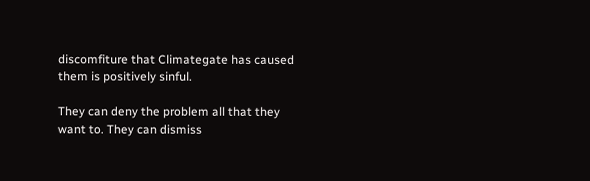discomfiture that Climategate has caused them is positively sinful.

They can deny the problem all that they want to. They can dismiss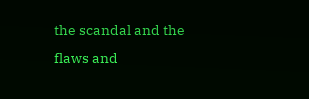the scandal and the flaws and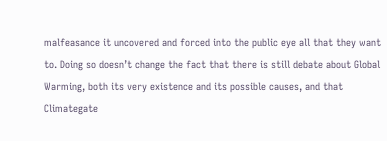malfeasance it uncovered and forced into the public eye all that they want to. Doing so doesn’t change the fact that there is still debate about Global Warming, both its very existence and its possible causes, and that Climategate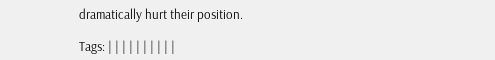dramatically hurt their position.

Tags: | | | | | | | | | |